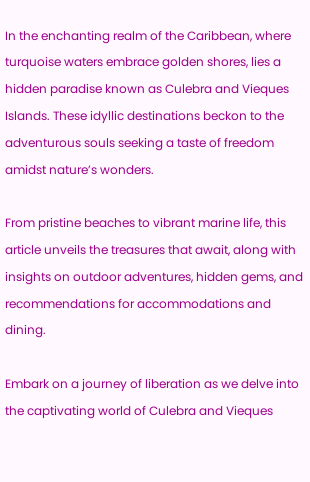In the enchanting realm of the Caribbean, where turquoise waters embrace golden shores, lies a hidden paradise known as Culebra and Vieques Islands. These idyllic destinations beckon to the adventurous souls seeking a taste of freedom amidst nature’s wonders.

From pristine beaches to vibrant marine life, this article unveils the treasures that await, along with insights on outdoor adventures, hidden gems, and recommendations for accommodations and dining.

Embark on a journey of liberation as we delve into the captivating world of Culebra and Vieques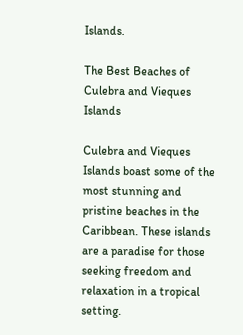Islands.

The Best Beaches of Culebra and Vieques Islands

Culebra and Vieques Islands boast some of the most stunning and pristine beaches in the Caribbean. These islands are a paradise for those seeking freedom and relaxation in a tropical setting.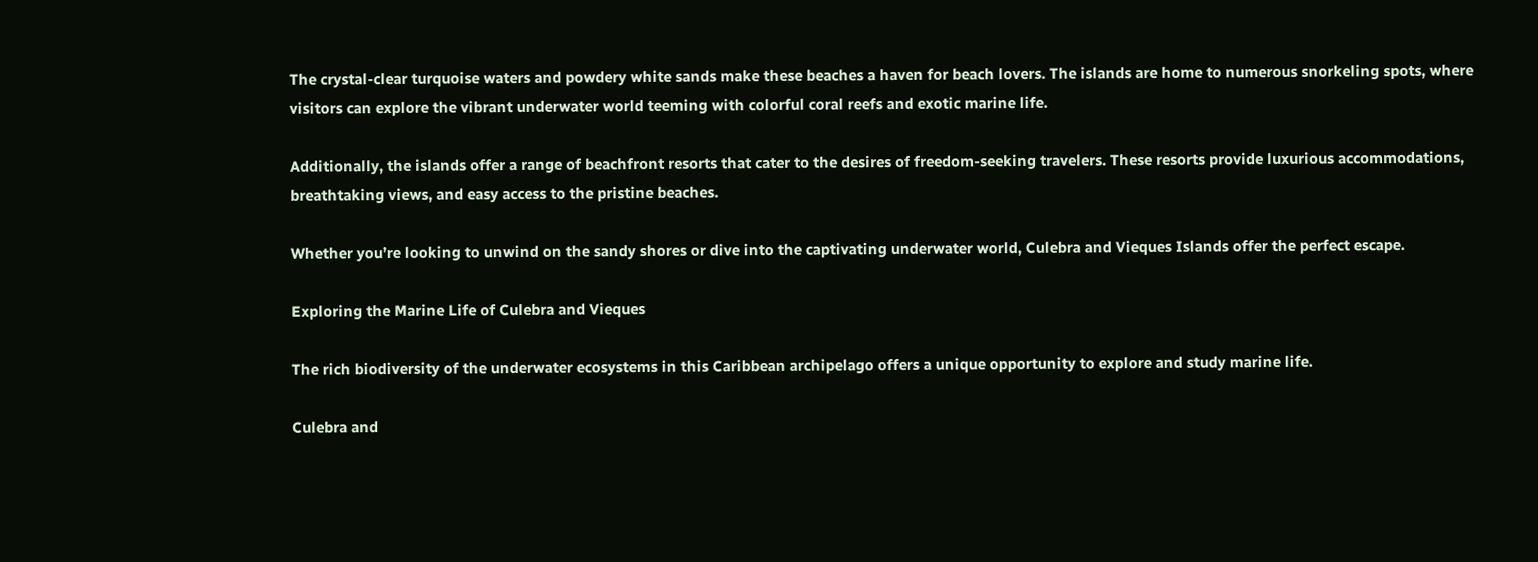The crystal-clear turquoise waters and powdery white sands make these beaches a haven for beach lovers. The islands are home to numerous snorkeling spots, where visitors can explore the vibrant underwater world teeming with colorful coral reefs and exotic marine life.

Additionally, the islands offer a range of beachfront resorts that cater to the desires of freedom-seeking travelers. These resorts provide luxurious accommodations, breathtaking views, and easy access to the pristine beaches.

Whether you’re looking to unwind on the sandy shores or dive into the captivating underwater world, Culebra and Vieques Islands offer the perfect escape.

Exploring the Marine Life of Culebra and Vieques

The rich biodiversity of the underwater ecosystems in this Caribbean archipelago offers a unique opportunity to explore and study marine life.

Culebra and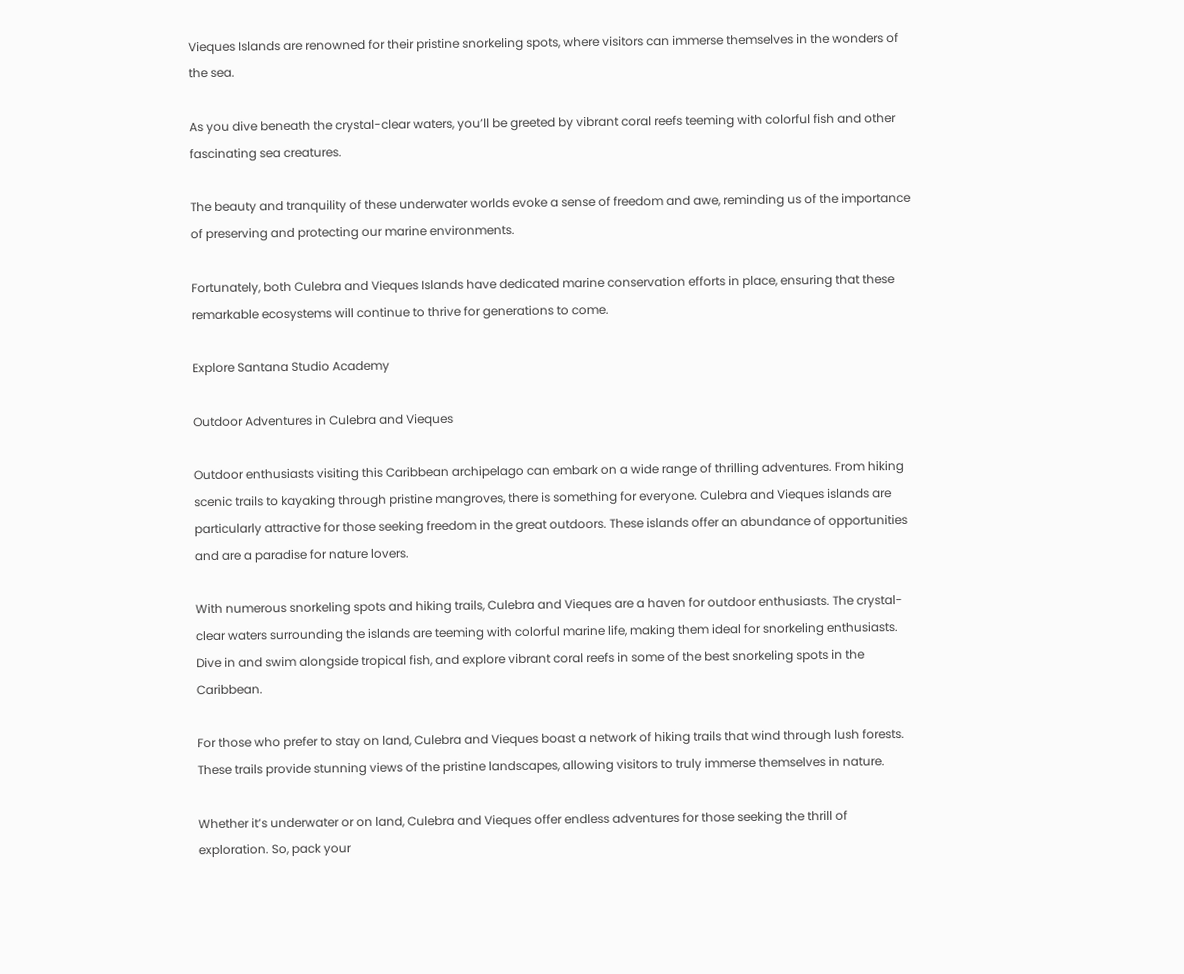Vieques Islands are renowned for their pristine snorkeling spots, where visitors can immerse themselves in the wonders of the sea.

As you dive beneath the crystal-clear waters, you’ll be greeted by vibrant coral reefs teeming with colorful fish and other fascinating sea creatures.

The beauty and tranquility of these underwater worlds evoke a sense of freedom and awe, reminding us of the importance of preserving and protecting our marine environments.

Fortunately, both Culebra and Vieques Islands have dedicated marine conservation efforts in place, ensuring that these remarkable ecosystems will continue to thrive for generations to come.

Explore Santana Studio Academy

Outdoor Adventures in Culebra and Vieques

Outdoor enthusiasts visiting this Caribbean archipelago can embark on a wide range of thrilling adventures. From hiking scenic trails to kayaking through pristine mangroves, there is something for everyone. Culebra and Vieques islands are particularly attractive for those seeking freedom in the great outdoors. These islands offer an abundance of opportunities and are a paradise for nature lovers.

With numerous snorkeling spots and hiking trails, Culebra and Vieques are a haven for outdoor enthusiasts. The crystal-clear waters surrounding the islands are teeming with colorful marine life, making them ideal for snorkeling enthusiasts. Dive in and swim alongside tropical fish, and explore vibrant coral reefs in some of the best snorkeling spots in the Caribbean.

For those who prefer to stay on land, Culebra and Vieques boast a network of hiking trails that wind through lush forests. These trails provide stunning views of the pristine landscapes, allowing visitors to truly immerse themselves in nature.

Whether it’s underwater or on land, Culebra and Vieques offer endless adventures for those seeking the thrill of exploration. So, pack your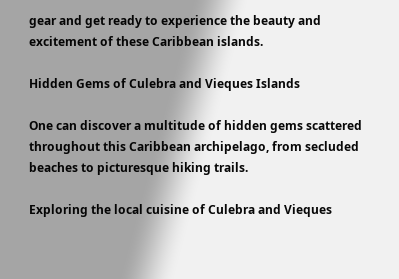gear and get ready to experience the beauty and excitement of these Caribbean islands.

Hidden Gems of Culebra and Vieques Islands

One can discover a multitude of hidden gems scattered throughout this Caribbean archipelago, from secluded beaches to picturesque hiking trails.

Exploring the local cuisine of Culebra and Vieques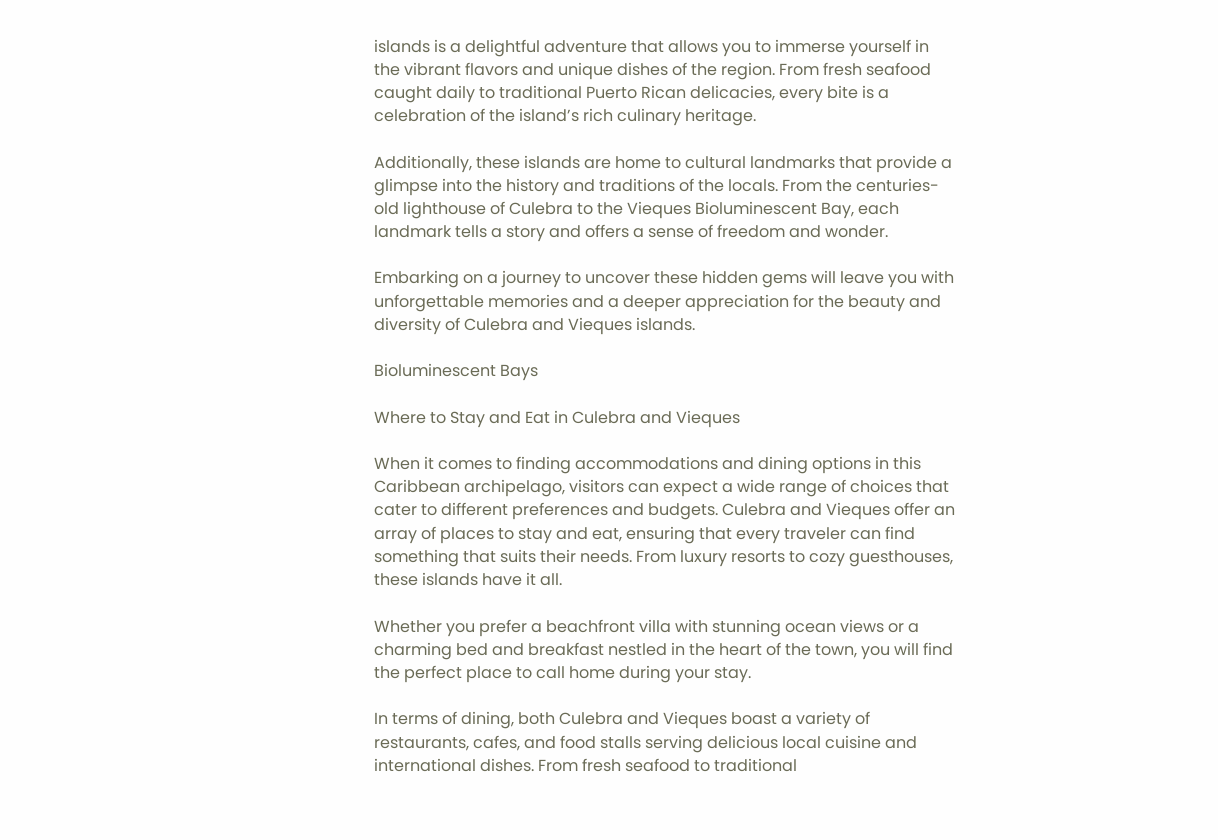islands is a delightful adventure that allows you to immerse yourself in the vibrant flavors and unique dishes of the region. From fresh seafood caught daily to traditional Puerto Rican delicacies, every bite is a celebration of the island’s rich culinary heritage.

Additionally, these islands are home to cultural landmarks that provide a glimpse into the history and traditions of the locals. From the centuries-old lighthouse of Culebra to the Vieques Bioluminescent Bay, each landmark tells a story and offers a sense of freedom and wonder.

Embarking on a journey to uncover these hidden gems will leave you with unforgettable memories and a deeper appreciation for the beauty and diversity of Culebra and Vieques islands.

Bioluminescent Bays

Where to Stay and Eat in Culebra and Vieques

When it comes to finding accommodations and dining options in this Caribbean archipelago, visitors can expect a wide range of choices that cater to different preferences and budgets. Culebra and Vieques offer an array of places to stay and eat, ensuring that every traveler can find something that suits their needs. From luxury resorts to cozy guesthouses, these islands have it all.

Whether you prefer a beachfront villa with stunning ocean views or a charming bed and breakfast nestled in the heart of the town, you will find the perfect place to call home during your stay.

In terms of dining, both Culebra and Vieques boast a variety of restaurants, cafes, and food stalls serving delicious local cuisine and international dishes. From fresh seafood to traditional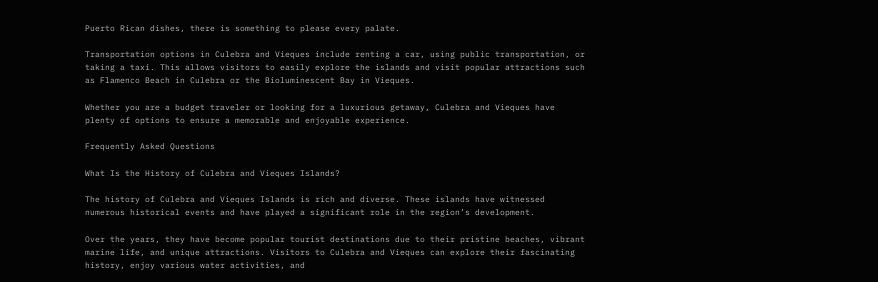Puerto Rican dishes, there is something to please every palate.

Transportation options in Culebra and Vieques include renting a car, using public transportation, or taking a taxi. This allows visitors to easily explore the islands and visit popular attractions such as Flamenco Beach in Culebra or the Bioluminescent Bay in Vieques.

Whether you are a budget traveler or looking for a luxurious getaway, Culebra and Vieques have plenty of options to ensure a memorable and enjoyable experience.

Frequently Asked Questions

What Is the History of Culebra and Vieques Islands?

The history of Culebra and Vieques Islands is rich and diverse. These islands have witnessed numerous historical events and have played a significant role in the region’s development.

Over the years, they have become popular tourist destinations due to their pristine beaches, vibrant marine life, and unique attractions. Visitors to Culebra and Vieques can explore their fascinating history, enjoy various water activities, and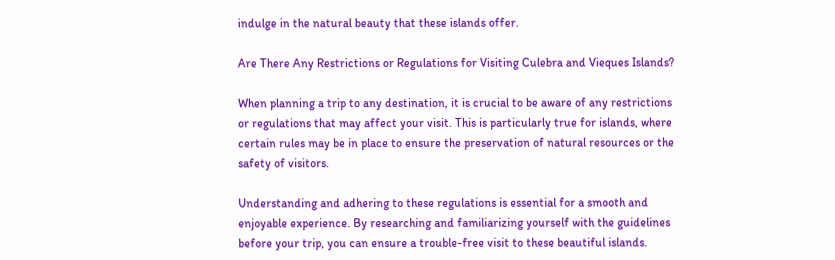indulge in the natural beauty that these islands offer.

Are There Any Restrictions or Regulations for Visiting Culebra and Vieques Islands?

When planning a trip to any destination, it is crucial to be aware of any restrictions or regulations that may affect your visit. This is particularly true for islands, where certain rules may be in place to ensure the preservation of natural resources or the safety of visitors.

Understanding and adhering to these regulations is essential for a smooth and enjoyable experience. By researching and familiarizing yourself with the guidelines before your trip, you can ensure a trouble-free visit to these beautiful islands.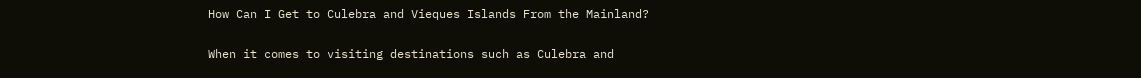How Can I Get to Culebra and Vieques Islands From the Mainland?

When it comes to visiting destinations such as Culebra and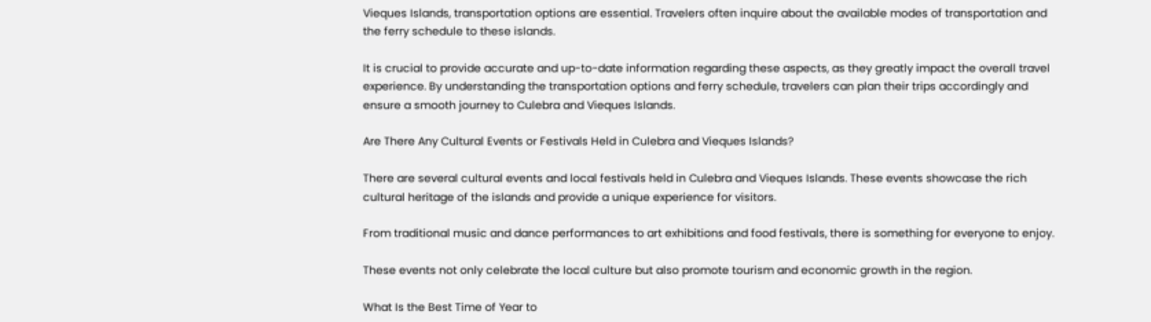Vieques Islands, transportation options are essential. Travelers often inquire about the available modes of transportation and the ferry schedule to these islands.

It is crucial to provide accurate and up-to-date information regarding these aspects, as they greatly impact the overall travel experience. By understanding the transportation options and ferry schedule, travelers can plan their trips accordingly and ensure a smooth journey to Culebra and Vieques Islands.

Are There Any Cultural Events or Festivals Held in Culebra and Vieques Islands?

There are several cultural events and local festivals held in Culebra and Vieques Islands. These events showcase the rich cultural heritage of the islands and provide a unique experience for visitors.

From traditional music and dance performances to art exhibitions and food festivals, there is something for everyone to enjoy.

These events not only celebrate the local culture but also promote tourism and economic growth in the region.

What Is the Best Time of Year to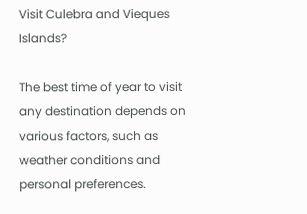Visit Culebra and Vieques Islands?

The best time of year to visit any destination depends on various factors, such as weather conditions and personal preferences.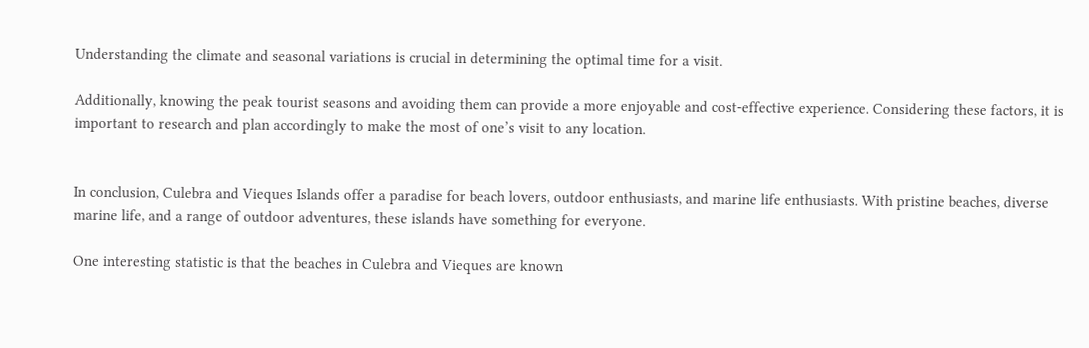Understanding the climate and seasonal variations is crucial in determining the optimal time for a visit.

Additionally, knowing the peak tourist seasons and avoiding them can provide a more enjoyable and cost-effective experience. Considering these factors, it is important to research and plan accordingly to make the most of one’s visit to any location.


In conclusion, Culebra and Vieques Islands offer a paradise for beach lovers, outdoor enthusiasts, and marine life enthusiasts. With pristine beaches, diverse marine life, and a range of outdoor adventures, these islands have something for everyone.

One interesting statistic is that the beaches in Culebra and Vieques are known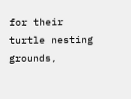for their turtle nesting grounds,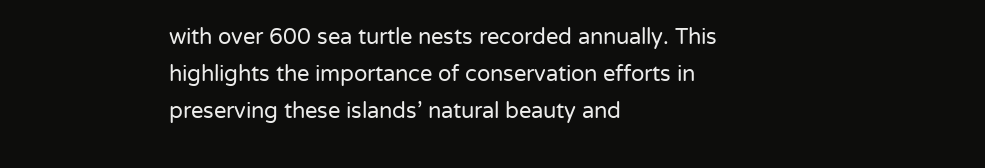with over 600 sea turtle nests recorded annually. This highlights the importance of conservation efforts in preserving these islands’ natural beauty and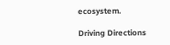ecosystem.

Driving Directions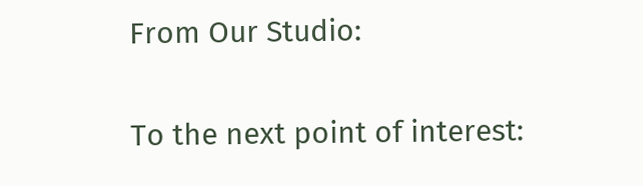From Our Studio:

To the next point of interest: